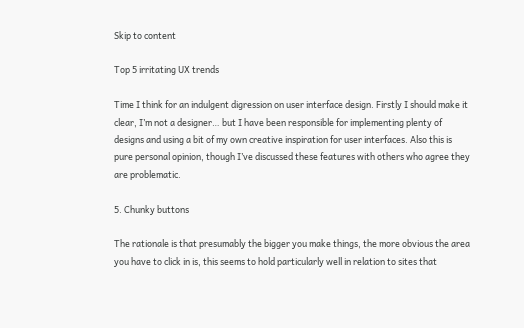Skip to content

Top 5 irritating UX trends

Time I think for an indulgent digression on user interface design. Firstly I should make it clear, I’m not a designer… but I have been responsible for implementing plenty of designs and using a bit of my own creative inspiration for user interfaces. Also this is pure personal opinion, though I’ve discussed these features with others who agree they are problematic.

5. Chunky buttons

The rationale is that presumably the bigger you make things, the more obvious the area you have to click in is, this seems to hold particularly well in relation to sites that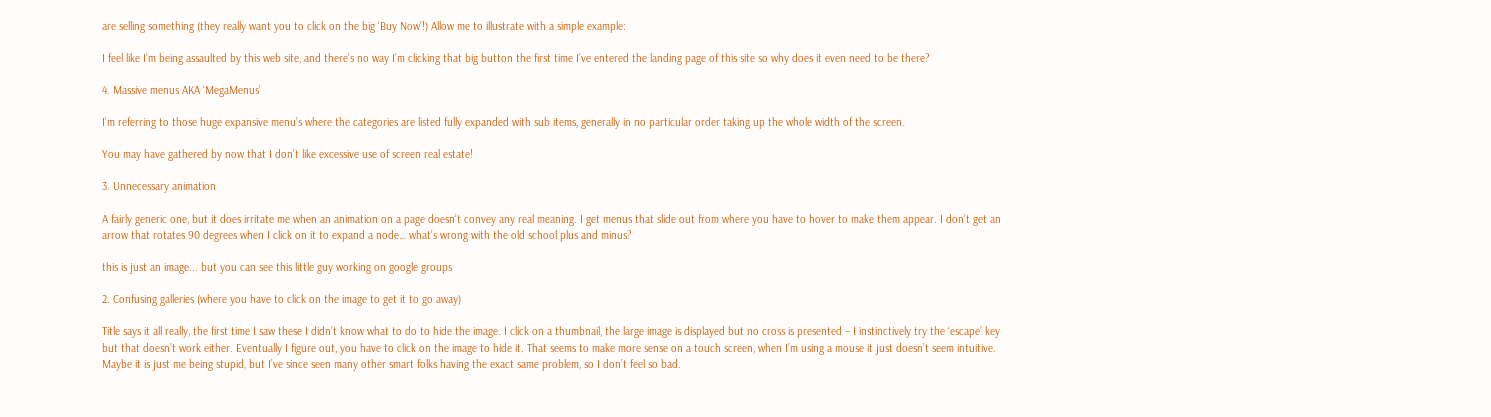are selling something (they really want you to click on the big ‘Buy Now’!) Allow me to illustrate with a simple example:

I feel like I’m being assaulted by this web site, and there’s no way I’m clicking that big button the first time I’ve entered the landing page of this site so why does it even need to be there?

4. Massive menus AKA ‘MegaMenus’

I’m referring to those huge expansive menu’s where the categories are listed fully expanded with sub items, generally in no particular order taking up the whole width of the screen.

You may have gathered by now that I don’t like excessive use of screen real estate!

3. Unnecessary animation

A fairly generic one, but it does irritate me when an animation on a page doesn’t convey any real meaning. I get menus that slide out from where you have to hover to make them appear. I don’t get an arrow that rotates 90 degrees when I click on it to expand a node… what’s wrong with the old school plus and minus?

this is just an image... but you can see this little guy working on google groups

2. Confusing galleries (where you have to click on the image to get it to go away)

Title says it all really, the first time I saw these I didn’t know what to do to hide the image. I click on a thumbnail, the large image is displayed but no cross is presented – I instinctively try the ‘escape’ key but that doesn’t work either. Eventually I figure out, you have to click on the image to hide it. That seems to make more sense on a touch screen, when I’m using a mouse it just doesn’t seem intuitive. Maybe it is just me being stupid, but I’ve since seen many other smart folks having the exact same problem, so I don’t feel so bad.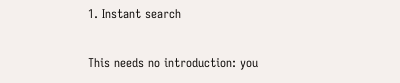1. Instant search

This needs no introduction: you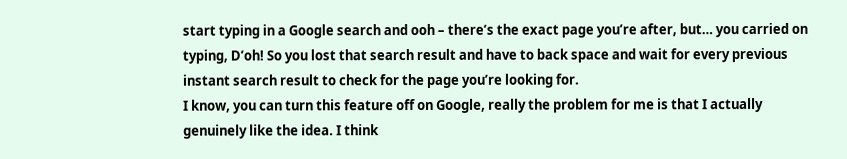start typing in a Google search and ooh – there’s the exact page you’re after, but… you carried on typing, D’oh! So you lost that search result and have to back space and wait for every previous instant search result to check for the page you’re looking for.
I know, you can turn this feature off on Google, really the problem for me is that I actually genuinely like the idea. I think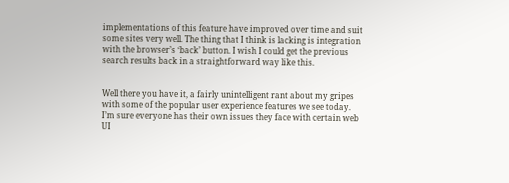implementations of this feature have improved over time and suit some sites very well. The thing that I think is lacking is integration with the browser’s ‘back’ button. I wish I could get the previous search results back in a straightforward way like this.


Well there you have it, a fairly unintelligent rant about my gripes with some of the popular user experience features we see today. I’m sure everyone has their own issues they face with certain web UI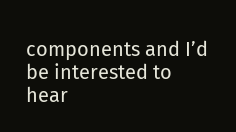components and I’d be interested to hear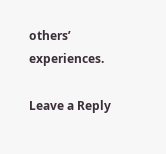others’ experiences.

Leave a Reply